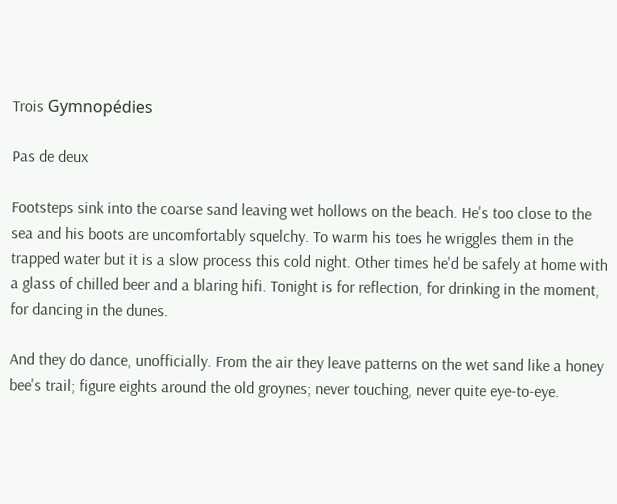Trois Gymnopédies

Pas de deux

Footsteps sink into the coarse sand leaving wet hollows on the beach. He's too close to the sea and his boots are uncomfortably squelchy. To warm his toes he wriggles them in the trapped water but it is a slow process this cold night. Other times he'd be safely at home with a glass of chilled beer and a blaring hifi. Tonight is for reflection, for drinking in the moment, for dancing in the dunes.

And they do dance, unofficially. From the air they leave patterns on the wet sand like a honey bee's trail; figure eights around the old groynes; never touching, never quite eye-to-eye.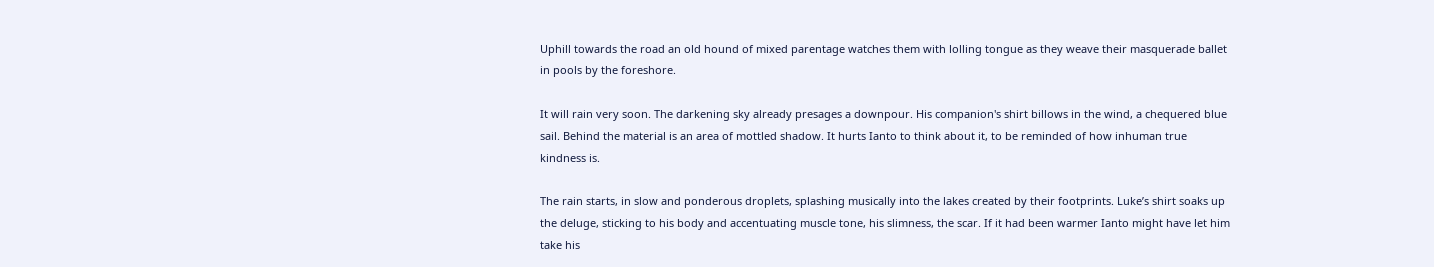Uphill towards the road an old hound of mixed parentage watches them with lolling tongue as they weave their masquerade ballet in pools by the foreshore.

It will rain very soon. The darkening sky already presages a downpour. His companion's shirt billows in the wind, a chequered blue sail. Behind the material is an area of mottled shadow. It hurts Ianto to think about it, to be reminded of how inhuman true kindness is.

The rain starts, in slow and ponderous droplets, splashing musically into the lakes created by their footprints. Luke’s shirt soaks up the deluge, sticking to his body and accentuating muscle tone, his slimness, the scar. If it had been warmer Ianto might have let him take his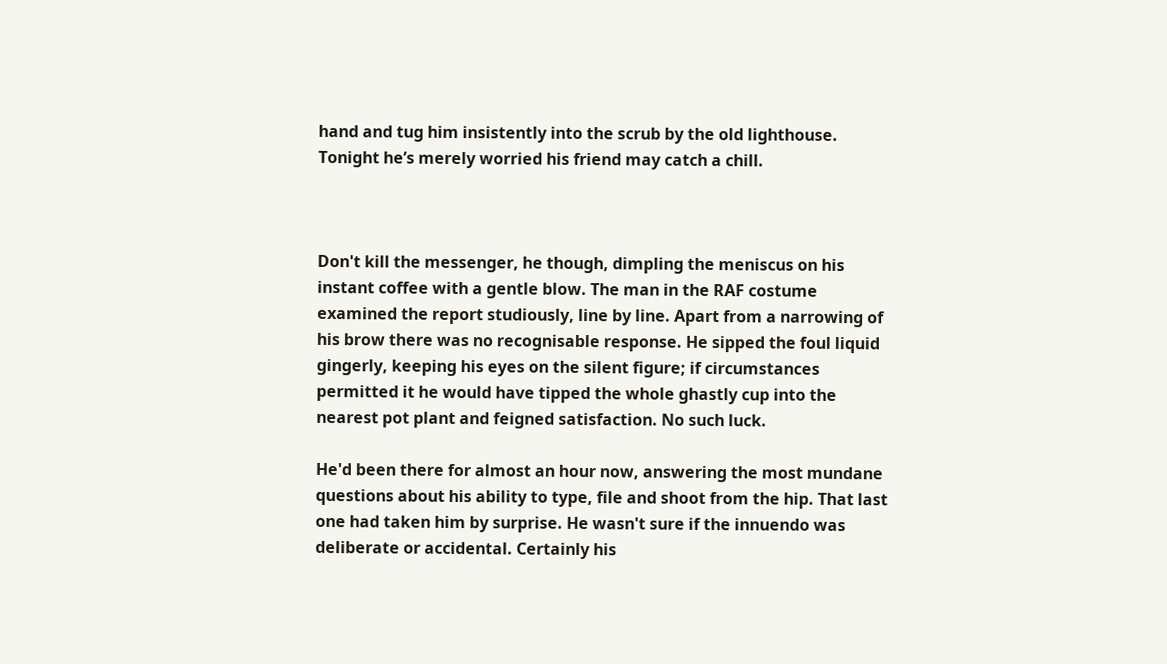hand and tug him insistently into the scrub by the old lighthouse. Tonight he’s merely worried his friend may catch a chill.



Don't kill the messenger, he though, dimpling the meniscus on his instant coffee with a gentle blow. The man in the RAF costume examined the report studiously, line by line. Apart from a narrowing of his brow there was no recognisable response. He sipped the foul liquid gingerly, keeping his eyes on the silent figure; if circumstances permitted it he would have tipped the whole ghastly cup into the nearest pot plant and feigned satisfaction. No such luck.

He'd been there for almost an hour now, answering the most mundane questions about his ability to type, file and shoot from the hip. That last one had taken him by surprise. He wasn't sure if the innuendo was deliberate or accidental. Certainly his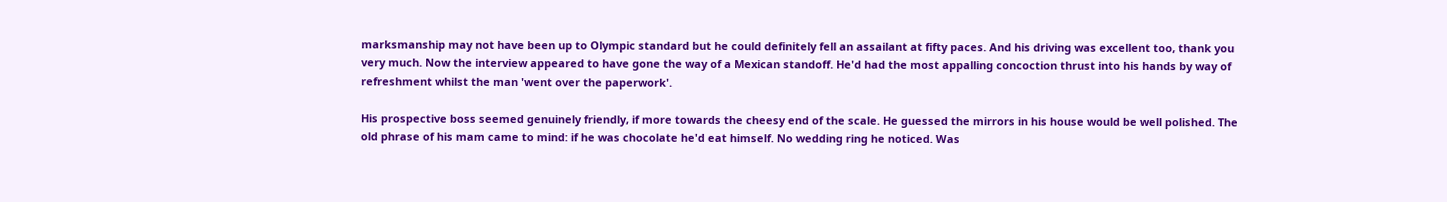marksmanship may not have been up to Olympic standard but he could definitely fell an assailant at fifty paces. And his driving was excellent too, thank you very much. Now the interview appeared to have gone the way of a Mexican standoff. He'd had the most appalling concoction thrust into his hands by way of refreshment whilst the man 'went over the paperwork'.

His prospective boss seemed genuinely friendly, if more towards the cheesy end of the scale. He guessed the mirrors in his house would be well polished. The old phrase of his mam came to mind: if he was chocolate he'd eat himself. No wedding ring he noticed. Was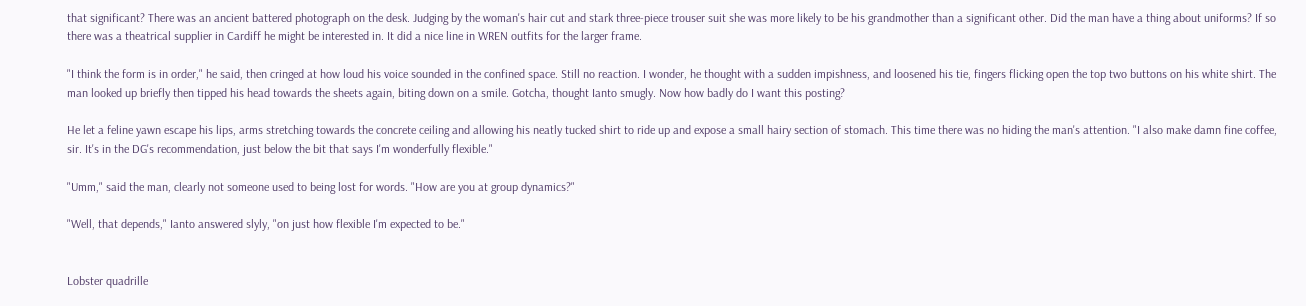that significant? There was an ancient battered photograph on the desk. Judging by the woman's hair cut and stark three-piece trouser suit she was more likely to be his grandmother than a significant other. Did the man have a thing about uniforms? If so there was a theatrical supplier in Cardiff he might be interested in. It did a nice line in WREN outfits for the larger frame.

"I think the form is in order," he said, then cringed at how loud his voice sounded in the confined space. Still no reaction. I wonder, he thought with a sudden impishness, and loosened his tie, fingers flicking open the top two buttons on his white shirt. The man looked up briefly then tipped his head towards the sheets again, biting down on a smile. Gotcha, thought Ianto smugly. Now how badly do I want this posting?

He let a feline yawn escape his lips, arms stretching towards the concrete ceiling and allowing his neatly tucked shirt to ride up and expose a small hairy section of stomach. This time there was no hiding the man's attention. "I also make damn fine coffee, sir. It's in the DG's recommendation, just below the bit that says I'm wonderfully flexible."

"Umm," said the man, clearly not someone used to being lost for words. "How are you at group dynamics?"

"Well, that depends," Ianto answered slyly, "on just how flexible I'm expected to be."


Lobster quadrille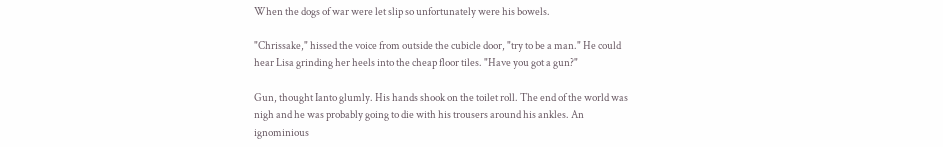When the dogs of war were let slip so unfortunately were his bowels.

"Chrissake," hissed the voice from outside the cubicle door, "try to be a man." He could hear Lisa grinding her heels into the cheap floor tiles. "Have you got a gun?"

Gun, thought Ianto glumly. His hands shook on the toilet roll. The end of the world was nigh and he was probably going to die with his trousers around his ankles. An ignominious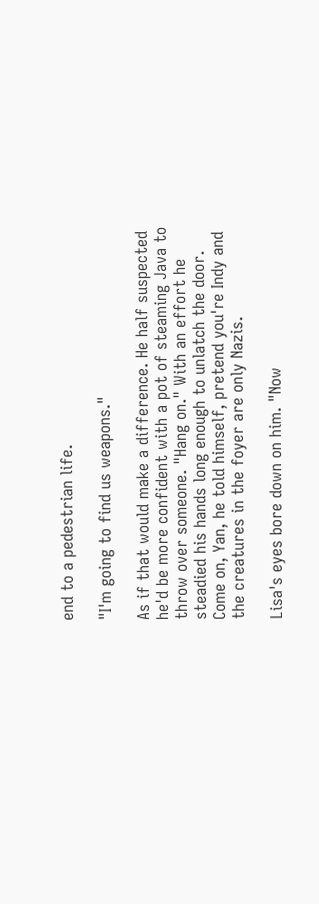end to a pedestrian life.

"I'm going to find us weapons."

As if that would make a difference. He half suspected he'd be more confident with a pot of steaming Java to throw over someone. "Hang on." With an effort he steadied his hands long enough to unlatch the door. Come on, Yan, he told himself, pretend you're Indy and the creatures in the foyer are only Nazis.

Lisa's eyes bore down on him. "Now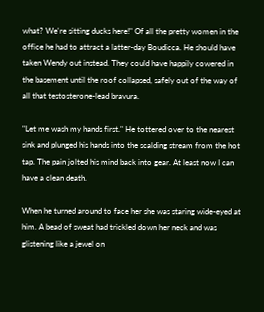what? We're sitting ducks here!" Of all the pretty women in the office he had to attract a latter-day Boudicca. He should have taken Wendy out instead. They could have happily cowered in the basement until the roof collapsed, safely out of the way of all that testosterone-lead bravura.

"Let me wash my hands first." He tottered over to the nearest sink and plunged his hands into the scalding stream from the hot tap. The pain jolted his mind back into gear. At least now I can have a clean death.

When he turned around to face her she was staring wide-eyed at him. A bead of sweat had trickled down her neck and was glistening like a jewel on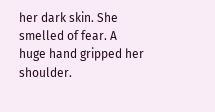her dark skin. She smelled of fear. A huge hand gripped her shoulder.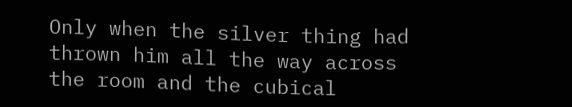Only when the silver thing had thrown him all the way across the room and the cubical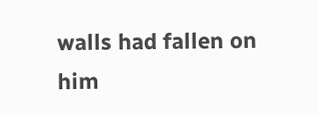walls had fallen on him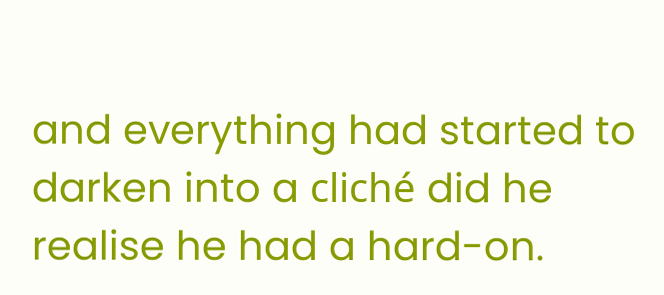and everything had started to darken into a cliché did he realise he had a hard-on.